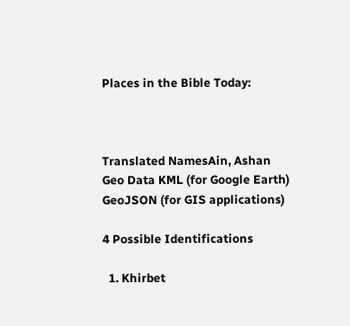Places in the Bible Today:



Translated NamesAin, Ashan
Geo Data KML (for Google Earth)
GeoJSON (for GIS applications)

4 Possible Identifications

  1. Khirbet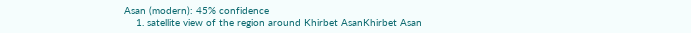Asan (modern): 45% confidence
    1. satellite view of the region around Khirbet AsanKhirbet Asan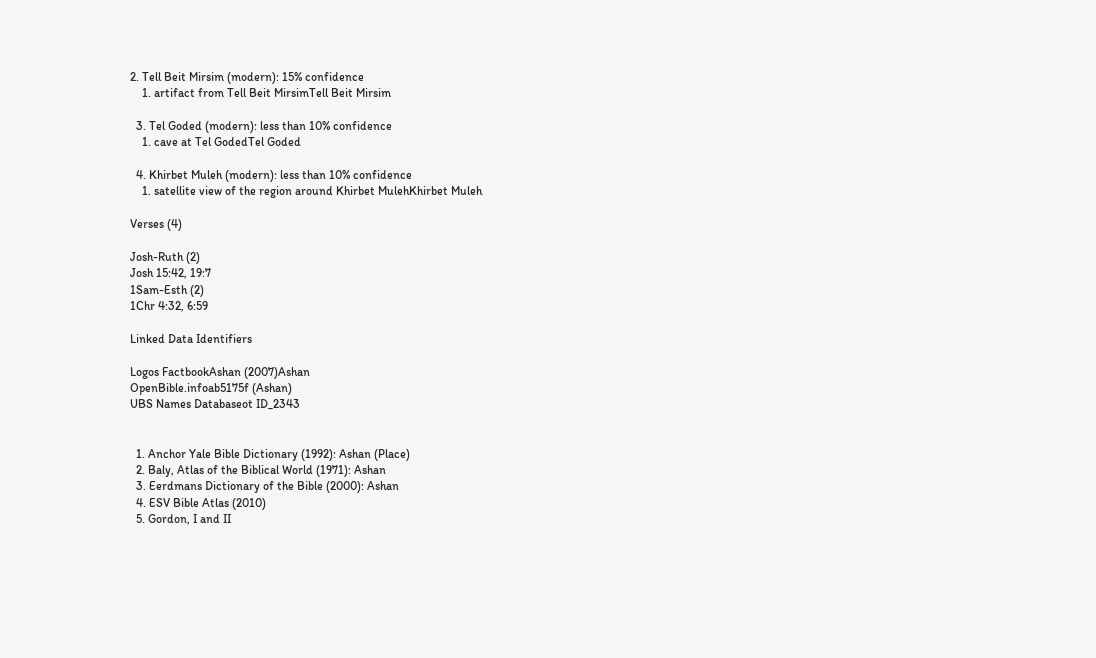2. Tell Beit Mirsim (modern): 15% confidence
    1. artifact from Tell Beit MirsimTell Beit Mirsim

  3. Tel Goded (modern): less than 10% confidence
    1. cave at Tel GodedTel Goded

  4. Khirbet Muleh (modern): less than 10% confidence
    1. satellite view of the region around Khirbet MulehKhirbet Muleh

Verses (4)

Josh-Ruth (2)
Josh 15:42, 19:7
1Sam-Esth (2)
1Chr 4:32, 6:59

Linked Data Identifiers

Logos FactbookAshan (2007)Ashan
OpenBible.infoab5175f (Ashan)
UBS Names Databaseot ID_2343


  1. Anchor Yale Bible Dictionary (1992): Ashan (Place)
  2. Baly, Atlas of the Biblical World (1971): Ashan
  3. Eerdmans Dictionary of the Bible (2000): Ashan
  4. ESV Bible Atlas (2010)
  5. Gordon, I and II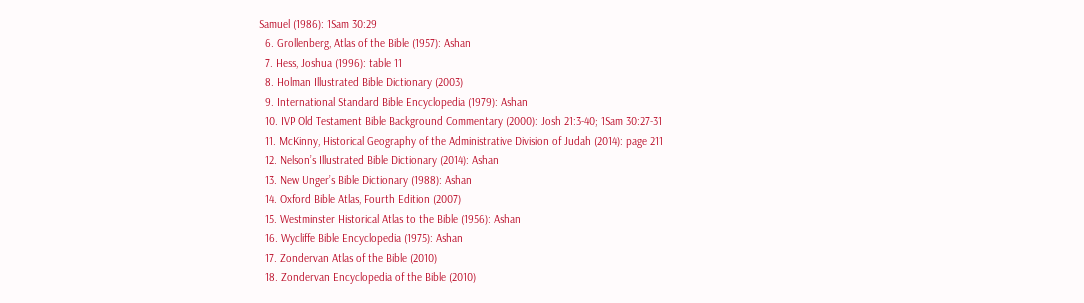Samuel (1986): 1Sam 30:29
  6. Grollenberg, Atlas of the Bible (1957): Ashan
  7. Hess, Joshua (1996): table 11
  8. Holman Illustrated Bible Dictionary (2003)
  9. International Standard Bible Encyclopedia (1979): Ashan
  10. IVP Old Testament Bible Background Commentary (2000): Josh 21:3-40; 1Sam 30:27-31
  11. McKinny, Historical Geography of the Administrative Division of Judah (2014): page 211
  12. Nelson’s Illustrated Bible Dictionary (2014): Ashan
  13. New Unger’s Bible Dictionary (1988): Ashan
  14. Oxford Bible Atlas, Fourth Edition (2007)
  15. Westminster Historical Atlas to the Bible (1956): Ashan
  16. Wycliffe Bible Encyclopedia (1975): Ashan
  17. Zondervan Atlas of the Bible (2010)
  18. Zondervan Encyclopedia of the Bible (2010)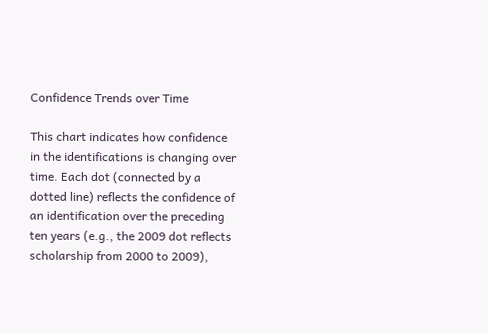Confidence Trends over Time

This chart indicates how confidence in the identifications is changing over time. Each dot (connected by a dotted line) reflects the confidence of an identification over the preceding ten years (e.g., the 2009 dot reflects scholarship from 2000 to 2009),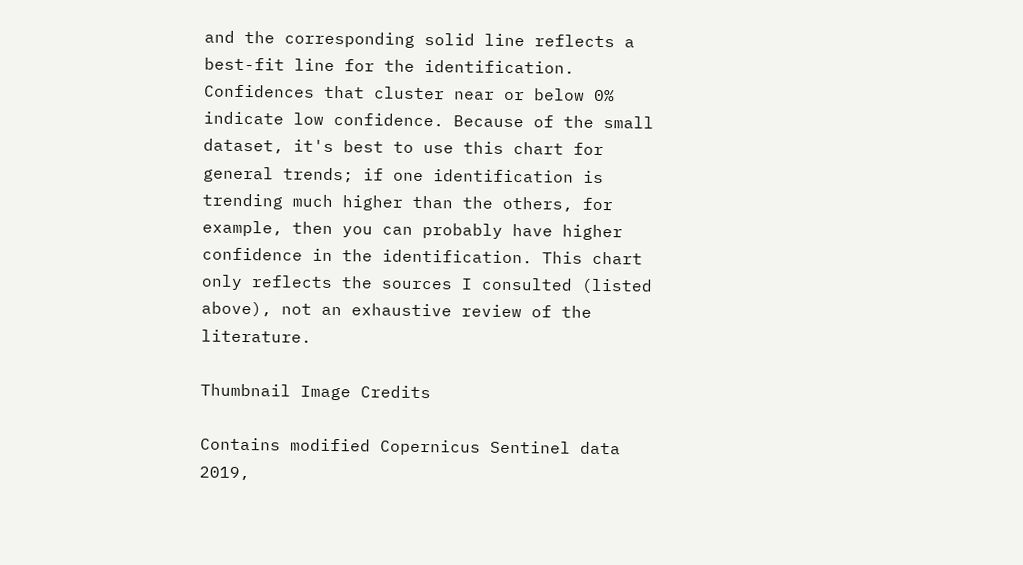and the corresponding solid line reflects a best-fit line for the identification. Confidences that cluster near or below 0% indicate low confidence. Because of the small dataset, it's best to use this chart for general trends; if one identification is trending much higher than the others, for example, then you can probably have higher confidence in the identification. This chart only reflects the sources I consulted (listed above), not an exhaustive review of the literature.

Thumbnail Image Credits

Contains modified Copernicus Sentinel data 2019,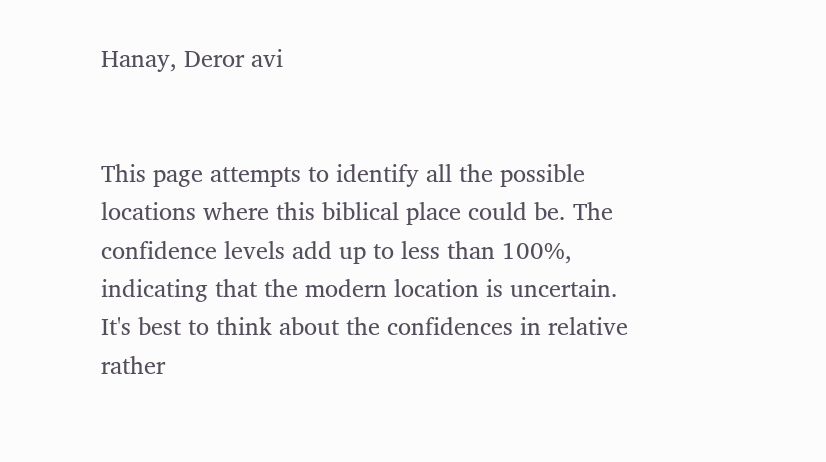Hanay, Deror avi


This page attempts to identify all the possible locations where this biblical place could be. The confidence levels add up to less than 100%, indicating that the modern location is uncertain. It's best to think about the confidences in relative rather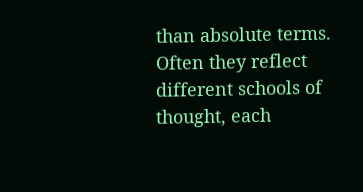than absolute terms. Often they reflect different schools of thought, each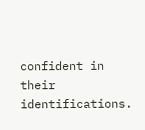confident in their identifications.